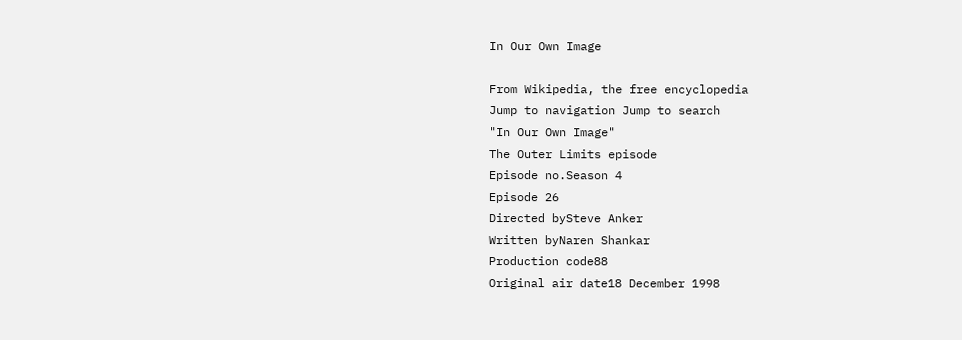In Our Own Image

From Wikipedia, the free encyclopedia
Jump to navigation Jump to search
"In Our Own Image"
The Outer Limits episode
Episode no.Season 4
Episode 26
Directed bySteve Anker
Written byNaren Shankar
Production code88
Original air date18 December 1998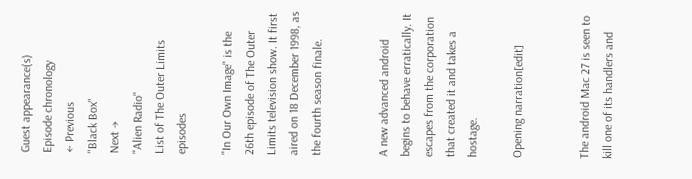Guest appearance(s)
Episode chronology
← Previous
"Black Box"
Next →
"Alien Radio"
List of The Outer Limits episodes

"In Our Own Image" is the 26th episode of The Outer Limits television show. It first aired on 18 December 1998, as the fourth season finale.


A new advanced android begins to behave erratically. It escapes from the corporation that created it and takes a hostage.

Opening narration[edit]


The android Mac 27 is seen to kill one of its handlers and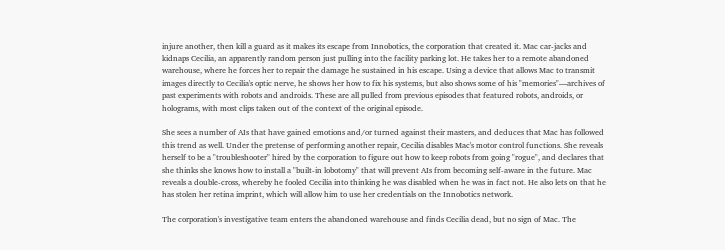injure another, then kill a guard as it makes its escape from Innobotics, the corporation that created it. Mac car-jacks and kidnaps Cecilia, an apparently random person just pulling into the facility parking lot. He takes her to a remote abandoned warehouse, where he forces her to repair the damage he sustained in his escape. Using a device that allows Mac to transmit images directly to Cecilia's optic nerve, he shows her how to fix his systems, but also shows some of his "memories"—archives of past experiments with robots and androids. These are all pulled from previous episodes that featured robots, androids, or holograms, with most clips taken out of the context of the original episode.

She sees a number of AIs that have gained emotions and/or turned against their masters, and deduces that Mac has followed this trend as well. Under the pretense of performing another repair, Cecilia disables Mac's motor control functions. She reveals herself to be a "troubleshooter" hired by the corporation to figure out how to keep robots from going "rogue", and declares that she thinks she knows how to install a "built-in lobotomy" that will prevent AIs from becoming self-aware in the future. Mac reveals a double-cross, whereby he fooled Cecilia into thinking he was disabled when he was in fact not. He also lets on that he has stolen her retina imprint, which will allow him to use her credentials on the Innobotics network.

The corporation's investigative team enters the abandoned warehouse and finds Cecilia dead, but no sign of Mac. The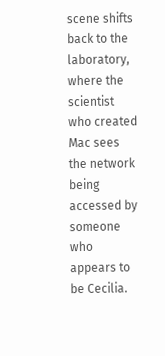scene shifts back to the laboratory, where the scientist who created Mac sees the network being accessed by someone who appears to be Cecilia.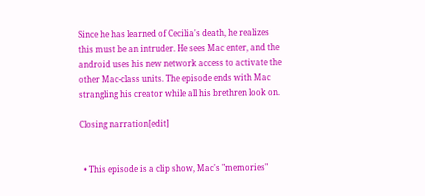Since he has learned of Cecilia's death, he realizes this must be an intruder. He sees Mac enter, and the android uses his new network access to activate the other Mac-class units. The episode ends with Mac strangling his creator while all his brethren look on.

Closing narration[edit]


  • This episode is a clip show, Mac's "memories"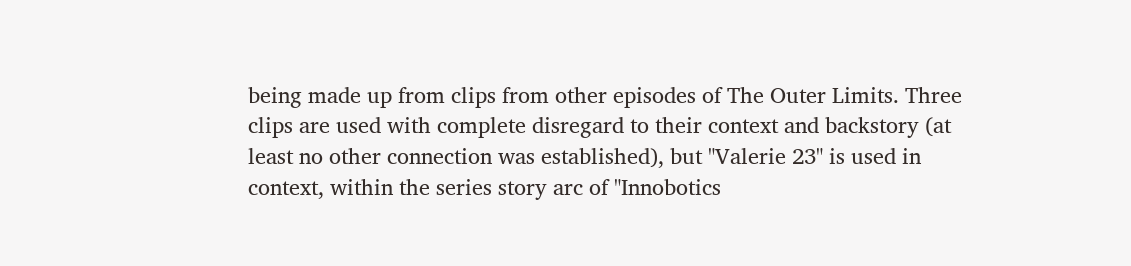being made up from clips from other episodes of The Outer Limits. Three clips are used with complete disregard to their context and backstory (at least no other connection was established), but "Valerie 23" is used in context, within the series story arc of "Innobotics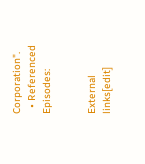Corporation".
  • Referenced Episodes:


External links[edit]